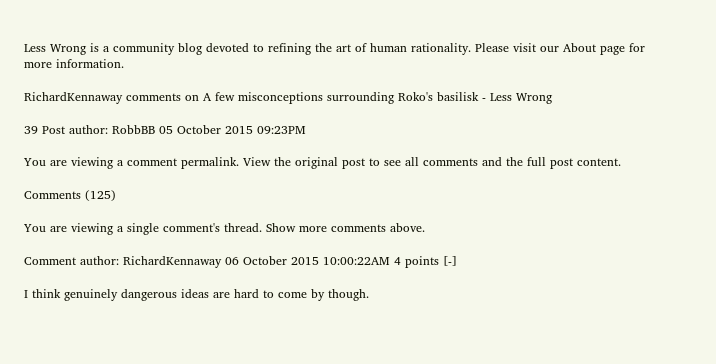Less Wrong is a community blog devoted to refining the art of human rationality. Please visit our About page for more information.

RichardKennaway comments on A few misconceptions surrounding Roko's basilisk - Less Wrong

39 Post author: RobbBB 05 October 2015 09:23PM

You are viewing a comment permalink. View the original post to see all comments and the full post content.

Comments (125)

You are viewing a single comment's thread. Show more comments above.

Comment author: RichardKennaway 06 October 2015 10:00:22AM 4 points [-]

I think genuinely dangerous ideas are hard to come by though.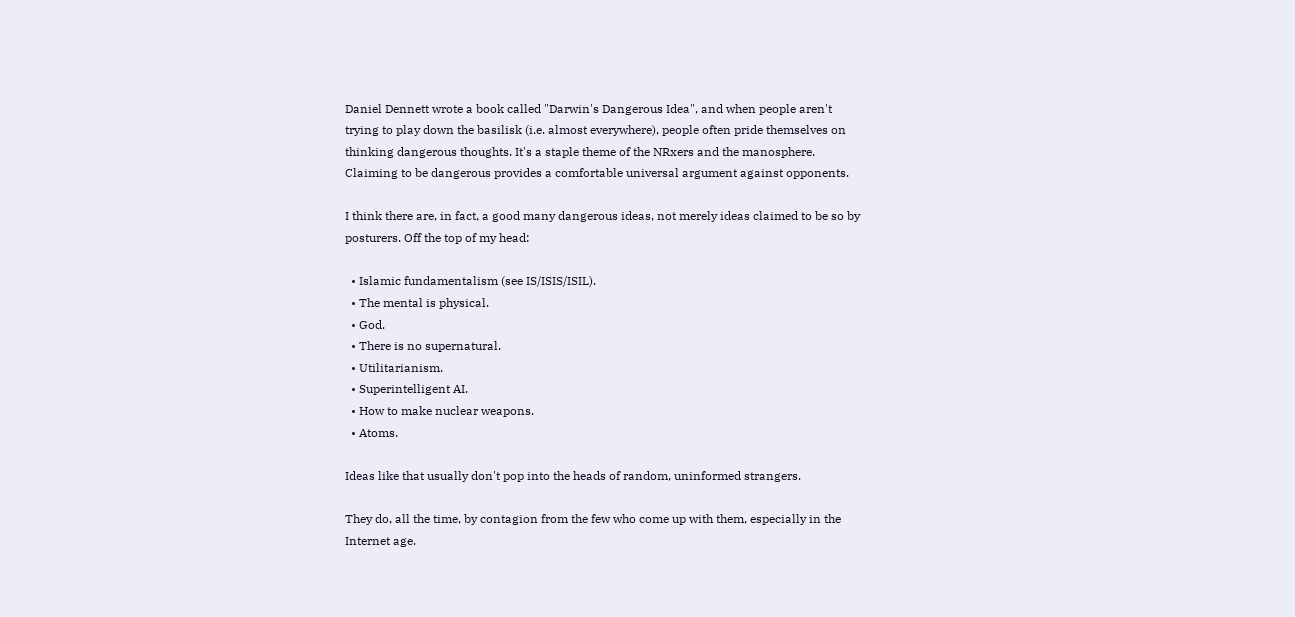Daniel Dennett wrote a book called "Darwin's Dangerous Idea", and when people aren't trying to play down the basilisk (i.e. almost everywhere), people often pride themselves on thinking dangerous thoughts. It's a staple theme of the NRxers and the manosphere. Claiming to be dangerous provides a comfortable universal argument against opponents.

I think there are, in fact, a good many dangerous ideas, not merely ideas claimed to be so by posturers. Off the top of my head:

  • Islamic fundamentalism (see IS/ISIS/ISIL).
  • The mental is physical.
  • God.
  • There is no supernatural.
  • Utilitarianism.
  • Superintelligent AI.
  • How to make nuclear weapons.
  • Atoms.

Ideas like that usually don't pop into the heads of random, uninformed strangers.

They do, all the time, by contagion from the few who come up with them, especially in the Internet age.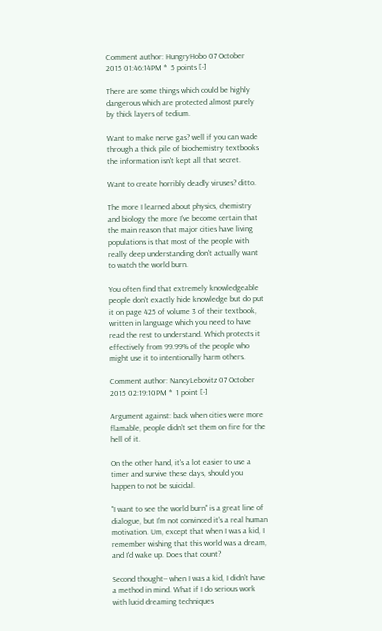Comment author: HungryHobo 07 October 2015 01:46:14PM *  5 points [-]

There are some things which could be highly dangerous which are protected almost purely by thick layers of tedium.

Want to make nerve gas? well if you can wade through a thick pile of biochemistry textbooks the information isn't kept all that secret.

Want to create horribly deadly viruses? ditto.

The more I learned about physics, chemistry and biology the more I've become certain that the main reason that major cities have living populations is that most of the people with really deep understanding don't actually want to watch the world burn.

You often find that extremely knowledgeable people don't exactly hide knowledge but do put it on page 425 of volume 3 of their textbook, written in language which you need to have read the rest to understand. Which protects it effectively from 99.99% of the people who might use it to intentionally harm others.

Comment author: NancyLebovitz 07 October 2015 02:19:10PM *  1 point [-]

Argument against: back when cities were more flamable, people didn't set them on fire for the hell of it.

On the other hand, it's a lot easier to use a timer and survive these days, should you happen to not be suicidal.

"I want to see the world burn" is a great line of dialogue, but I'm not convinced it's a real human motivation. Um, except that when I was a kid, I remember wishing that this world was a dream, and I'd wake up. Does that count?

Second thought-- when I was a kid, I didn't have a method in mind. What if I do serious work with lucid dreaming techniques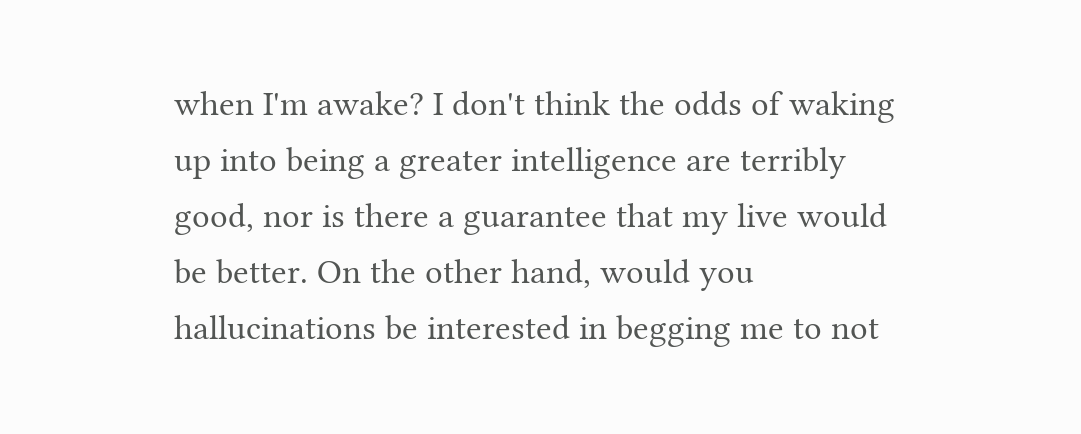when I'm awake? I don't think the odds of waking up into being a greater intelligence are terribly good, nor is there a guarantee that my live would be better. On the other hand, would you hallucinations be interested in begging me to not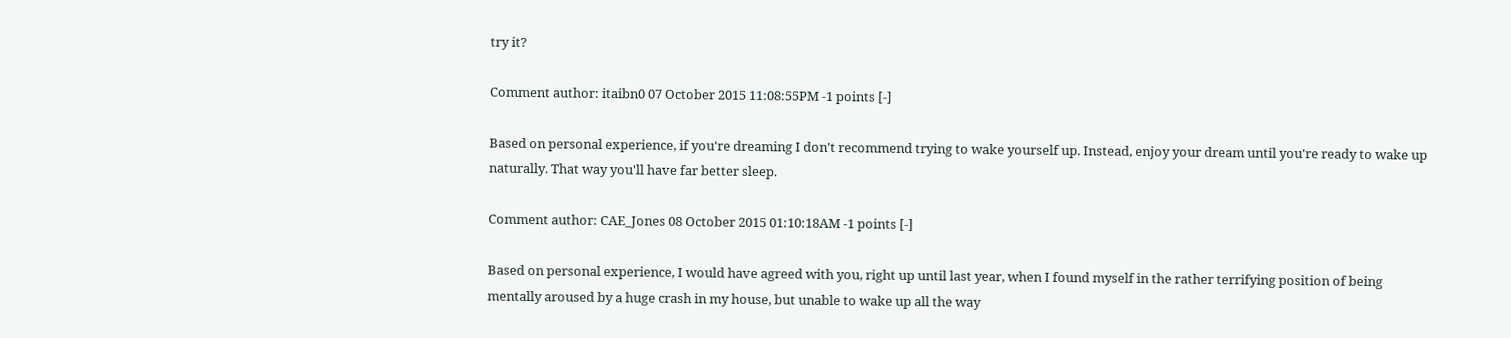try it?

Comment author: itaibn0 07 October 2015 11:08:55PM -1 points [-]

Based on personal experience, if you're dreaming I don't recommend trying to wake yourself up. Instead, enjoy your dream until you're ready to wake up naturally. That way you'll have far better sleep.

Comment author: CAE_Jones 08 October 2015 01:10:18AM -1 points [-]

Based on personal experience, I would have agreed with you, right up until last year, when I found myself in the rather terrifying position of being mentally aroused by a huge crash in my house, but unable to wake up all the way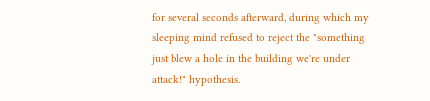for several seconds afterward, during which my sleeping mind refused to reject the "something just blew a hole in the building we're under attack!" hypothesis.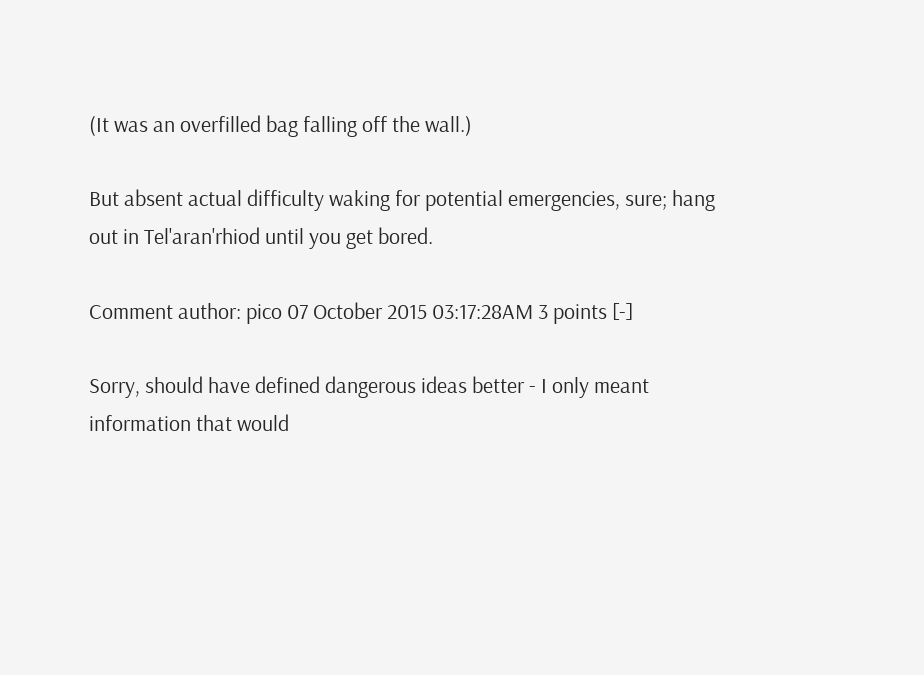(It was an overfilled bag falling off the wall.)

But absent actual difficulty waking for potential emergencies, sure; hang out in Tel'aran'rhiod until you get bored.

Comment author: pico 07 October 2015 03:17:28AM 3 points [-]

Sorry, should have defined dangerous ideas better - I only meant information that would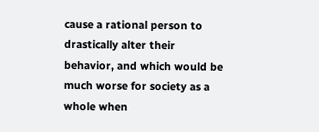cause a rational person to drastically alter their behavior, and which would be much worse for society as a whole when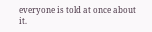everyone is told at once about it.